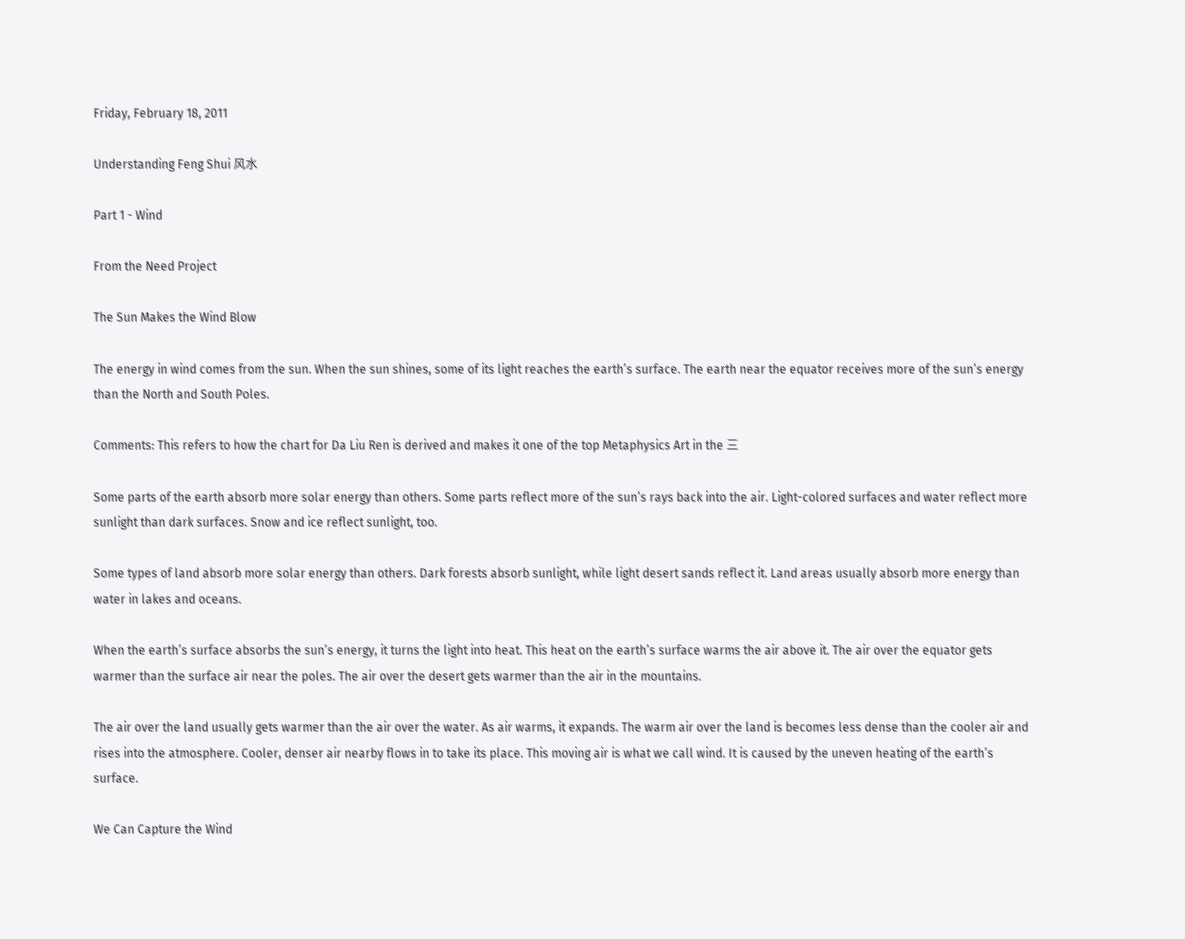Friday, February 18, 2011

Understanding Feng Shui 风水

Part 1 - Wind

From the Need Project

The Sun Makes the Wind Blow

The energy in wind comes from the sun. When the sun shines, some of its light reaches the earth’s surface. The earth near the equator receives more of the sun’s energy than the North and South Poles.

Comments: This refers to how the chart for Da Liu Ren is derived and makes it one of the top Metaphysics Art in the 三

Some parts of the earth absorb more solar energy than others. Some parts reflect more of the sun’s rays back into the air. Light-colored surfaces and water reflect more sunlight than dark surfaces. Snow and ice reflect sunlight, too.

Some types of land absorb more solar energy than others. Dark forests absorb sunlight, while light desert sands reflect it. Land areas usually absorb more energy than water in lakes and oceans.

When the earth’s surface absorbs the sun’s energy, it turns the light into heat. This heat on the earth’s surface warms the air above it. The air over the equator gets warmer than the surface air near the poles. The air over the desert gets warmer than the air in the mountains.

The air over the land usually gets warmer than the air over the water. As air warms, it expands. The warm air over the land is becomes less dense than the cooler air and rises into the atmosphere. Cooler, denser air nearby flows in to take its place. This moving air is what we call wind. It is caused by the uneven heating of the earth’s surface.

We Can Capture the Wind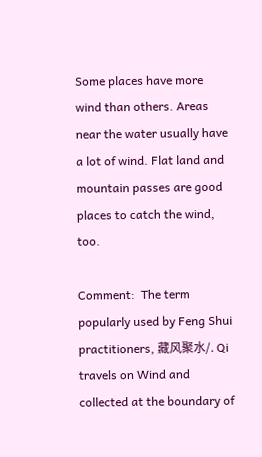Some places have more wind than others. Areas near the water usually have a lot of wind. Flat land and mountain passes are good places to catch the wind, too.

Comment:  The term popularly used by Feng Shui practitioners, 藏风聚水/. Qi travels on Wind and collected at the boundary of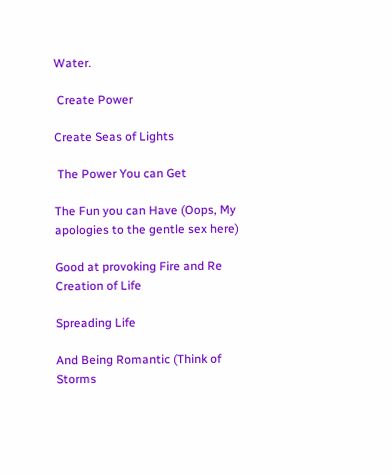Water.

 Create Power

Create Seas of Lights

 The Power You can Get

The Fun you can Have (Oops, My apologies to the gentle sex here)

Good at provoking Fire and Re Creation of Life

Spreading Life

And Being Romantic (Think of Storms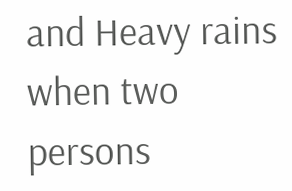and Heavy rains when two persons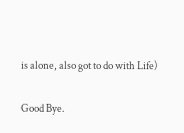is alone, also got to do with Life)

Good Bye.